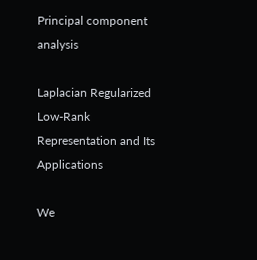Principal component analysis

Laplacian Regularized Low-Rank Representation and Its Applications

We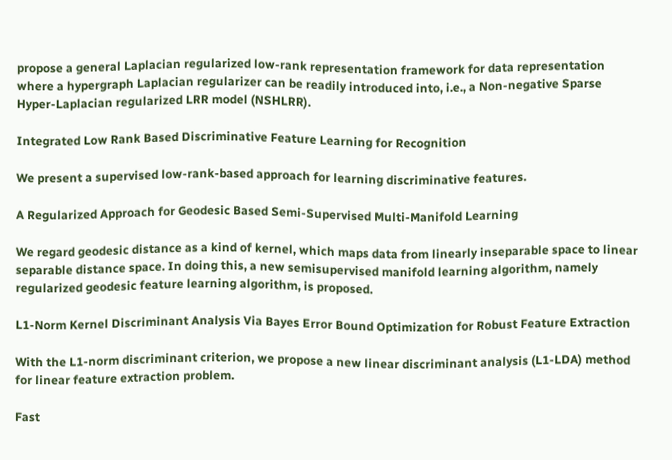propose a general Laplacian regularized low-rank representation framework for data representation where a hypergraph Laplacian regularizer can be readily introduced into, i.e., a Non-negative Sparse Hyper-Laplacian regularized LRR model (NSHLRR).

Integrated Low Rank Based Discriminative Feature Learning for Recognition

We present a supervised low-rank-based approach for learning discriminative features.

A Regularized Approach for Geodesic Based Semi-Supervised Multi-Manifold Learning

We regard geodesic distance as a kind of kernel, which maps data from linearly inseparable space to linear separable distance space. In doing this, a new semisupervised manifold learning algorithm, namely regularized geodesic feature learning algorithm, is proposed.

L1-Norm Kernel Discriminant Analysis Via Bayes Error Bound Optimization for Robust Feature Extraction

With the L1-norm discriminant criterion, we propose a new linear discriminant analysis (L1-LDA) method for linear feature extraction problem.

Fast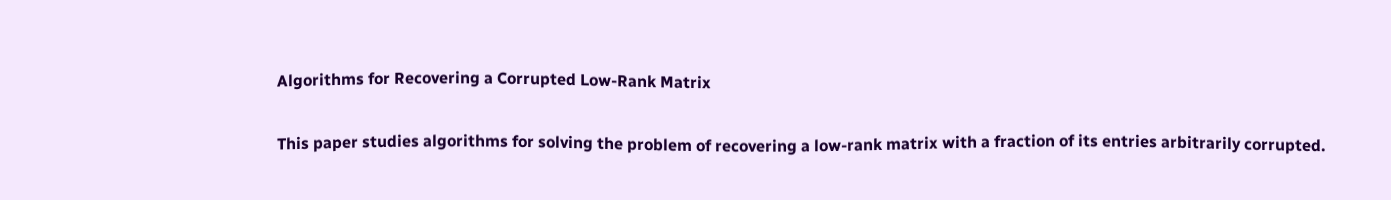Algorithms for Recovering a Corrupted Low-Rank Matrix

This paper studies algorithms for solving the problem of recovering a low-rank matrix with a fraction of its entries arbitrarily corrupted.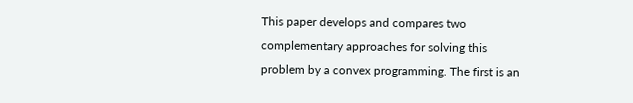This paper develops and compares two complementary approaches for solving this problem by a convex programming. The first is an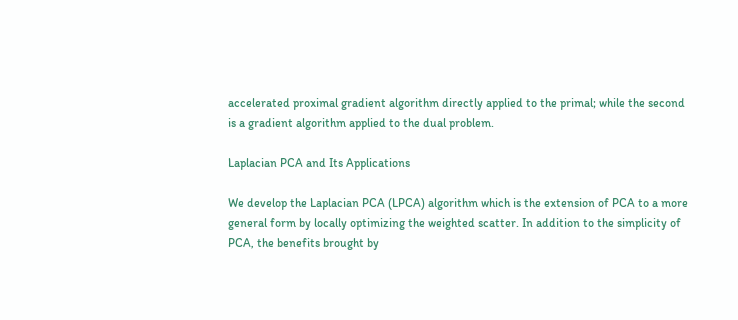accelerated proximal gradient algorithm directly applied to the primal; while the second is a gradient algorithm applied to the dual problem.

Laplacian PCA and Its Applications

We develop the Laplacian PCA (LPCA) algorithm which is the extension of PCA to a more general form by locally optimizing the weighted scatter. In addition to the simplicity of PCA, the benefits brought by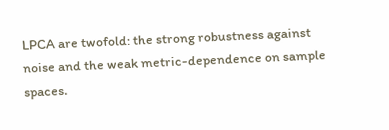LPCA are twofold: the strong robustness against noise and the weak metric-dependence on sample spaces.